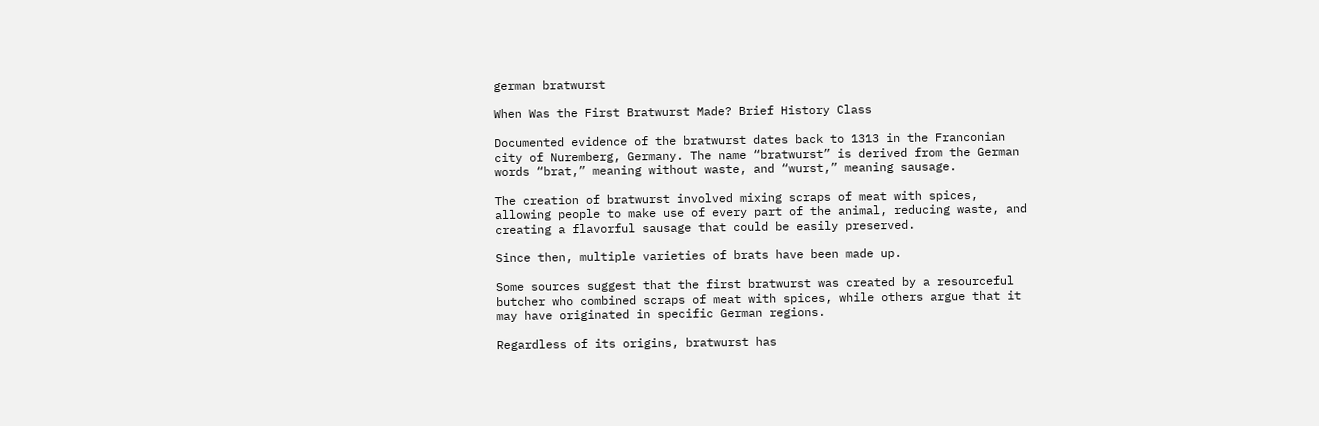german bratwurst

When Was the First Bratwurst Made? Brief History Class

Documented evidence of the bratwurst dates back to 1313 in the Franconian city of Nuremberg, Germany. The name “bratwurst” is derived from the German words “brat,” meaning without waste, and “wurst,” meaning sausage.

The creation of bratwurst involved mixing scraps of meat with spices, allowing people to make use of every part of the animal, reducing waste, and creating a flavorful sausage that could be easily preserved.

Since then, multiple varieties of brats have been made up.

Some sources suggest that the first bratwurst was created by a resourceful butcher who combined scraps of meat with spices, while others argue that it may have originated in specific German regions.

Regardless of its origins, bratwurst has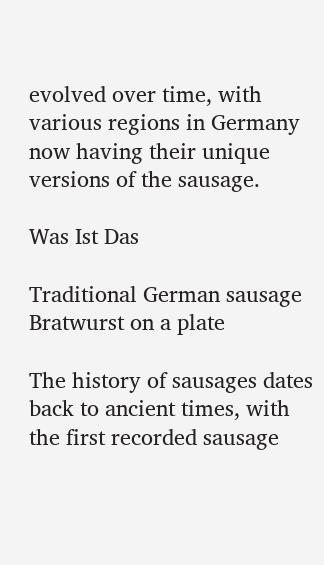evolved over time, with various regions in Germany now having their unique versions of the sausage.

Was Ist Das

Traditional German sausage Bratwurst on a plate

The history of sausages dates back to ancient times, with the first recorded sausage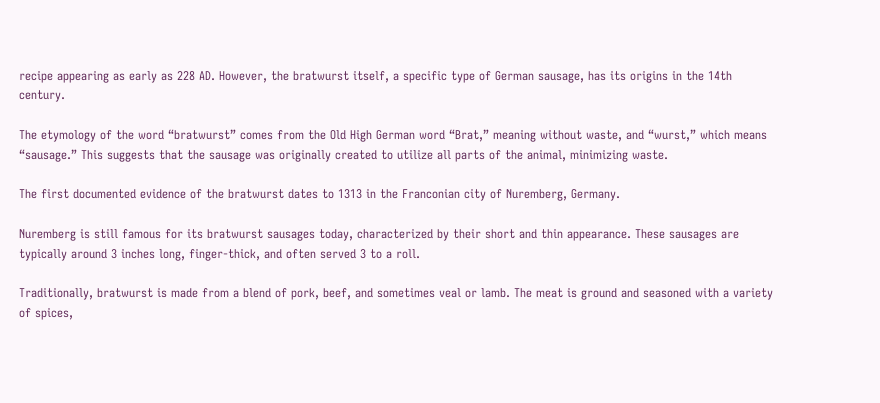recipe appearing as early as 228 AD. However, the bratwurst itself, a specific type of German sausage, has its origins in the 14th century.

The etymology of the word “bratwurst” comes from the Old High German word “Brat,” meaning without waste, and “wurst,” which means “sausage.” This suggests that the sausage was originally created to utilize all parts of the animal, minimizing waste.

The first documented evidence of the bratwurst dates to 1313 in the Franconian city of Nuremberg, Germany.

Nuremberg is still famous for its bratwurst sausages today, characterized by their short and thin appearance. These sausages are typically around 3 inches long, finger-thick, and often served 3 to a roll.

Traditionally, bratwurst is made from a blend of pork, beef, and sometimes veal or lamb. The meat is ground and seasoned with a variety of spices,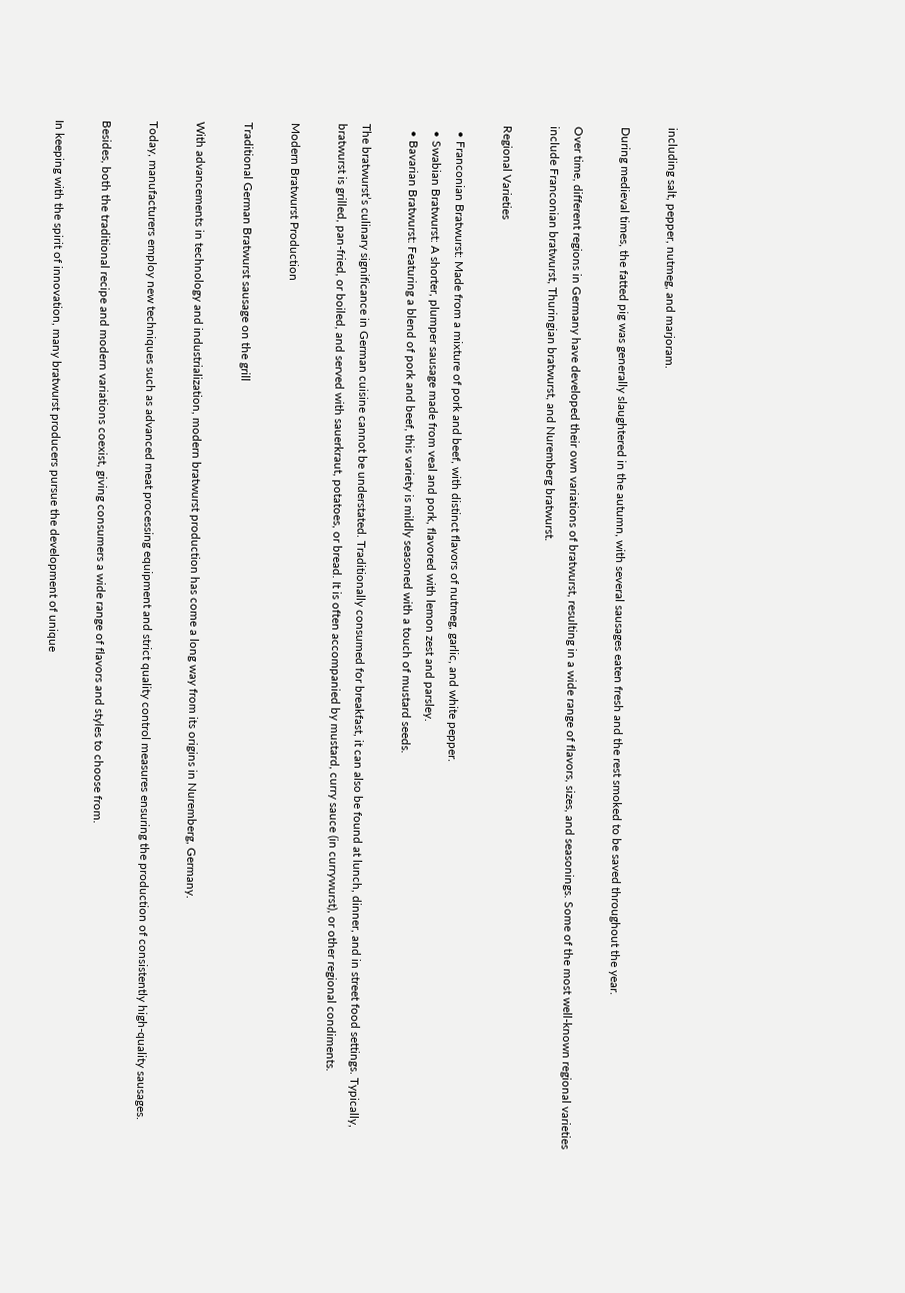including salt, pepper, nutmeg, and marjoram.

During medieval times, the fatted pig was generally slaughtered in the autumn, with several sausages eaten fresh and the rest smoked to be saved throughout the year.

Over time, different regions in Germany have developed their own variations of bratwurst, resulting in a wide range of flavors, sizes, and seasonings. Some of the most well-known regional varieties include Franconian bratwurst, Thuringian bratwurst, and Nuremberg bratwurst.

Regional Varieties

  • Franconian Bratwurst: Made from a mixture of pork and beef, with distinct flavors of nutmeg, garlic, and white pepper.
  • Swabian Bratwurst: A shorter, plumper sausage made from veal and pork, flavored with lemon zest and parsley.
  • Bavarian Bratwurst: Featuring a blend of pork and beef, this variety is mildly seasoned with a touch of mustard seeds.

The bratwurst’s culinary significance in German cuisine cannot be understated. Traditionally consumed for breakfast, it can also be found at lunch, dinner, and in street food settings. Typically, bratwurst is grilled, pan-fried, or boiled, and served with sauerkraut, potatoes, or bread. It is often accompanied by mustard, curry sauce (in currywurst), or other regional condiments.

Modern Bratwurst Production

Traditional German Bratwurst sausage on the grill

With advancements in technology and industrialization, modern bratwurst production has come a long way from its origins in Nuremberg, Germany.

Today, manufacturers employ new techniques such as advanced meat processing equipment and strict quality control measures ensuring the production of consistently high-quality sausages.

Besides, both the traditional recipe and modern variations coexist, giving consumers a wide range of flavors and styles to choose from.

In keeping with the spirit of innovation, many bratwurst producers pursue the development of unique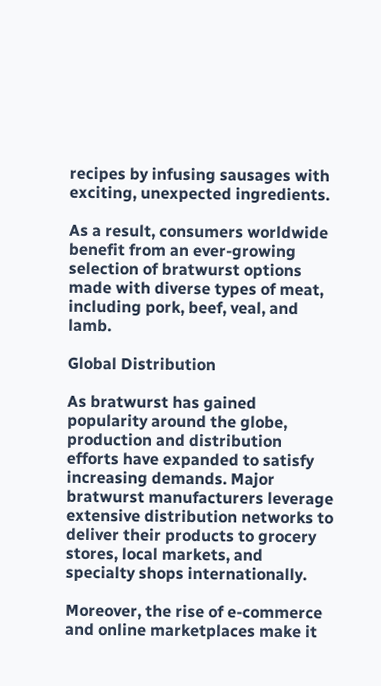recipes by infusing sausages with exciting, unexpected ingredients.

As a result, consumers worldwide benefit from an ever-growing selection of bratwurst options made with diverse types of meat, including pork, beef, veal, and lamb.

Global Distribution

As bratwurst has gained popularity around the globe, production and distribution efforts have expanded to satisfy increasing demands. Major bratwurst manufacturers leverage extensive distribution networks to deliver their products to grocery stores, local markets, and specialty shops internationally.

Moreover, the rise of e-commerce and online marketplaces make it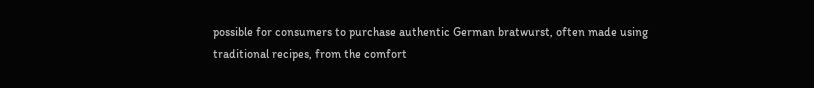possible for consumers to purchase authentic German bratwurst, often made using traditional recipes, from the comfort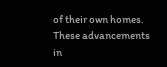of their own homes. These advancements in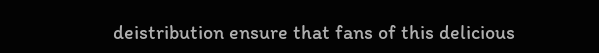deistribution ensure that fans of this delicious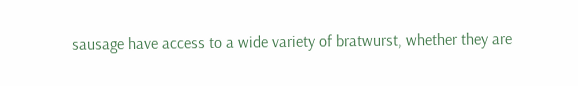sausage have access to a wide variety of bratwurst, whether they are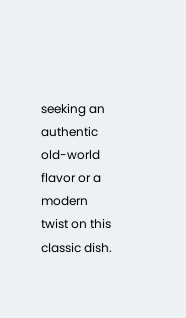seeking an authentic old-world flavor or a modern twist on this classic dish.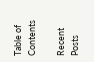Table of Contents

Recent Posts